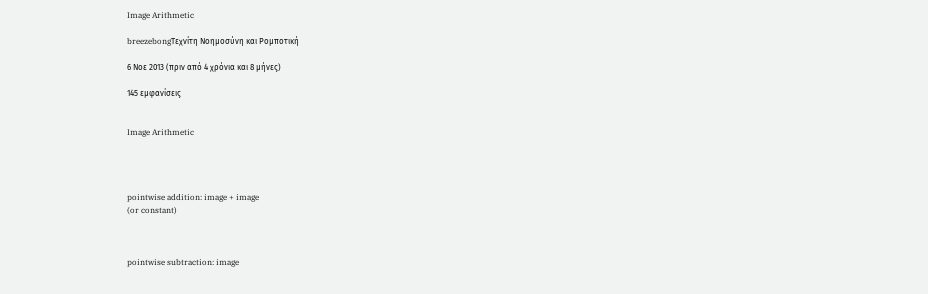Image Arithmetic

breezebongΤεχνίτη Νοημοσύνη και Ρομποτική

6 Νοε 2013 (πριν από 4 χρόνια και 8 μήνες)

145 εμφανίσεις


Image Arithmetic




pointwise addition: image + image
(or constant)



pointwise subtraction: image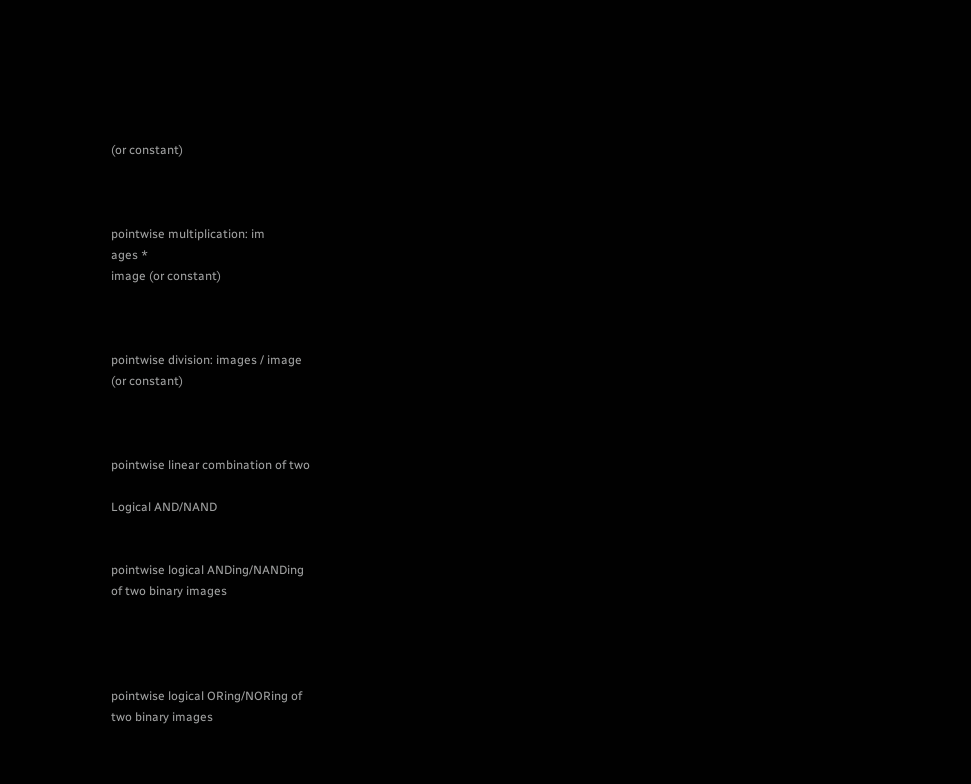(or constant)



pointwise multiplication: im
ages *
image (or constant)



pointwise division: images / image
(or constant)



pointwise linear combination of two

Logical AND/NAND


pointwise logical ANDing/NANDing
of two binary images




pointwise logical ORing/NORing of
two binary images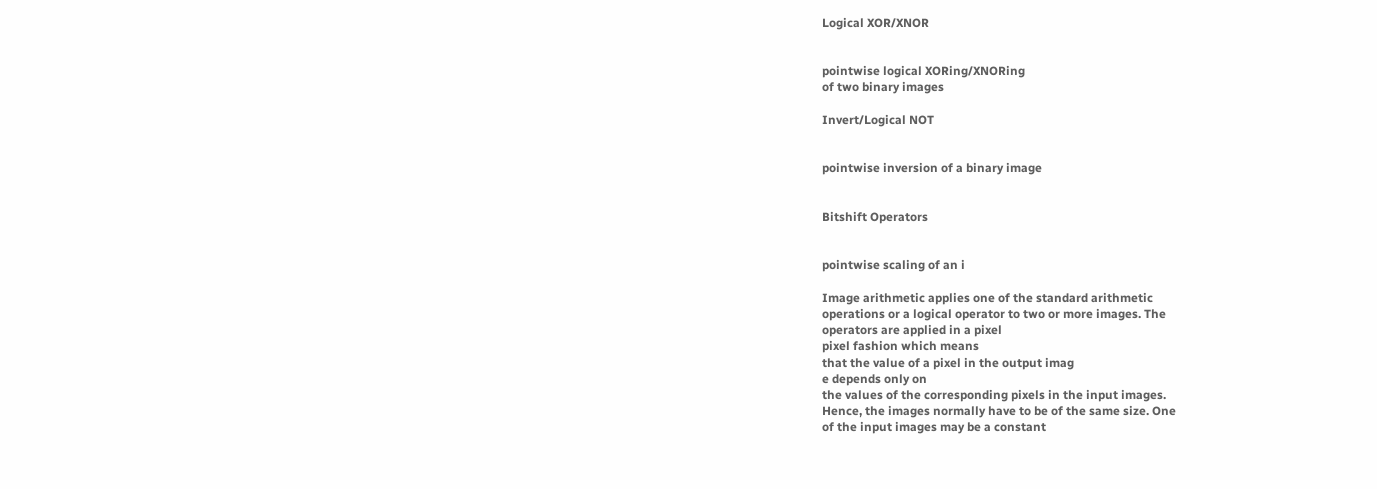Logical XOR/XNOR


pointwise logical XORing/XNORing
of two binary images

Invert/Logical NOT


pointwise inversion of a binary image


Bitshift Operators


pointwise scaling of an i

Image arithmetic applies one of the standard arithmetic
operations or a logical operator to two or more images. The
operators are applied in a pixel
pixel fashion which means
that the value of a pixel in the output imag
e depends only on
the values of the corresponding pixels in the input images.
Hence, the images normally have to be of the same size. One
of the input images may be a constant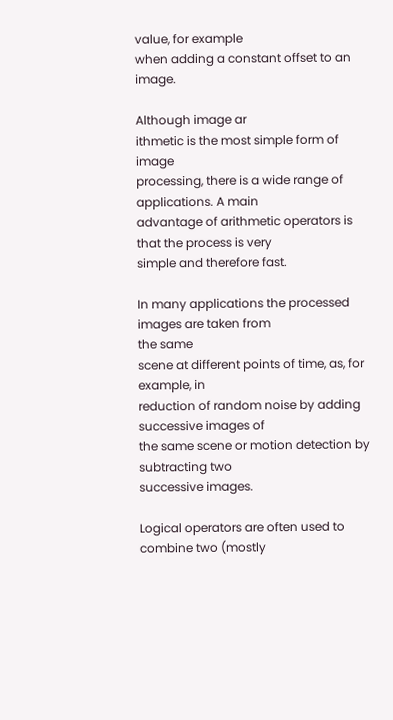value, for example
when adding a constant offset to an image.

Although image ar
ithmetic is the most simple form of image
processing, there is a wide range of applications. A main
advantage of arithmetic operators is that the process is very
simple and therefore fast.

In many applications the processed images are taken from
the same
scene at different points of time, as, for example, in
reduction of random noise by adding successive images of
the same scene or motion detection by subtracting two
successive images.

Logical operators are often used to combine two (mostly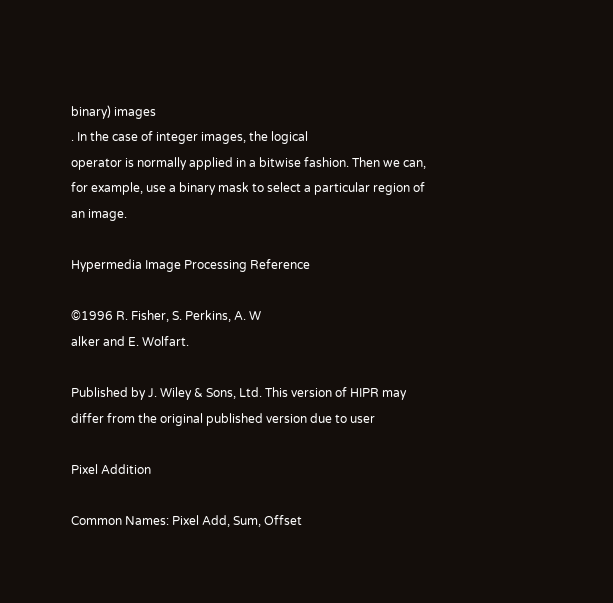binary) images
. In the case of integer images, the logical
operator is normally applied in a bitwise fashion. Then we can,
for example, use a binary mask to select a particular region of
an image.

Hypermedia Image Processing Reference

©1996 R. Fisher, S. Perkins, A. W
alker and E. Wolfart.

Published by J. Wiley & Sons, Ltd. This version of HIPR may
differ from the original published version due to user

Pixel Addition

Common Names: Pixel Add, Sum, Offset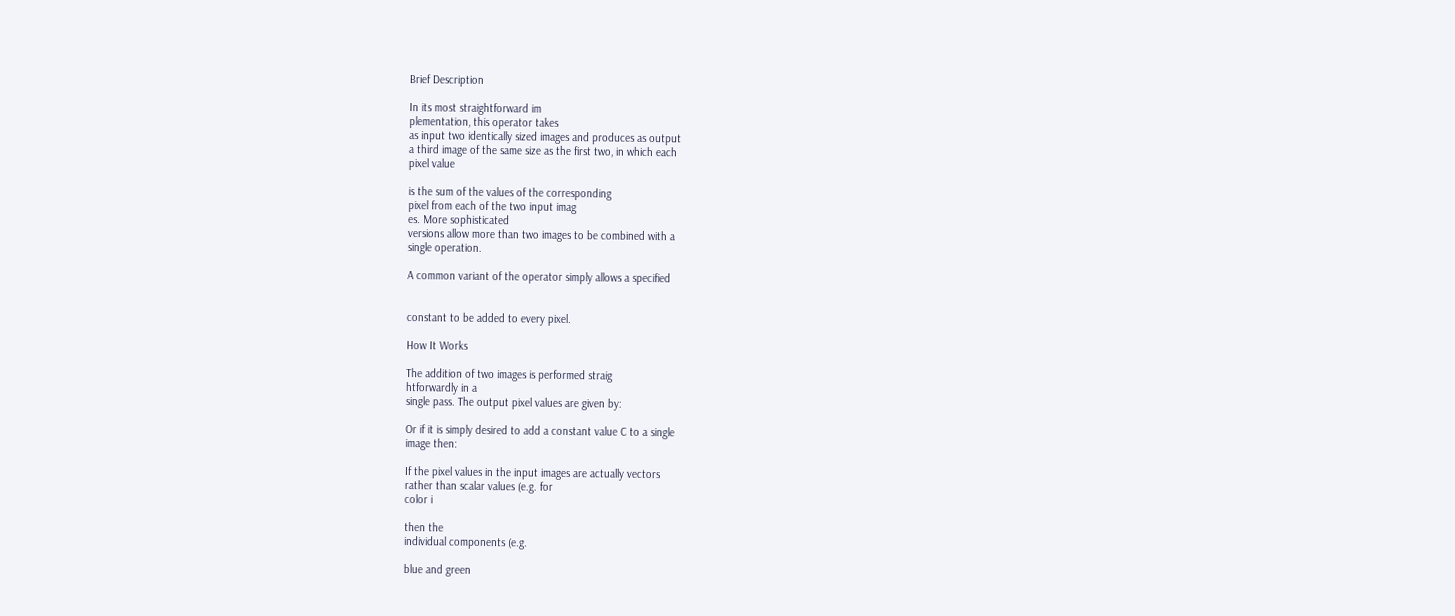Brief Description

In its most straightforward im
plementation, this operator takes
as input two identically sized images and produces as output
a third image of the same size as the first two, in which each
pixel value

is the sum of the values of the corresponding
pixel from each of the two input imag
es. More sophisticated
versions allow more than two images to be combined with a
single operation.

A common variant of the operator simply allows a specified


constant to be added to every pixel.

How It Works

The addition of two images is performed straig
htforwardly in a
single pass. The output pixel values are given by:

Or if it is simply desired to add a constant value C to a single
image then:

If the pixel values in the input images are actually vectors
rather than scalar values (e.g. for
color i

then the
individual components (e.g.

blue and green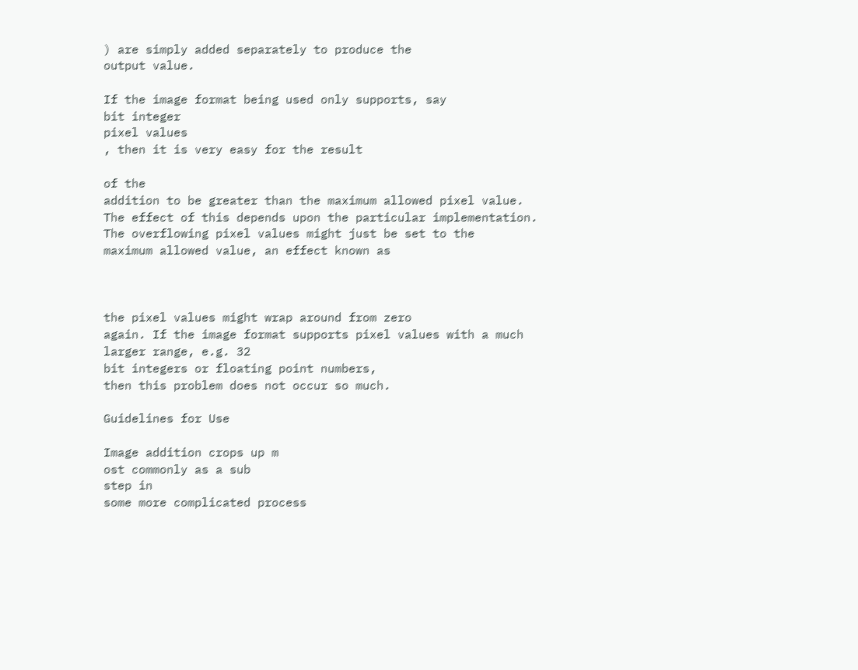) are simply added separately to produce the
output value.

If the image format being used only supports, say
bit integer
pixel values
, then it is very easy for the result

of the
addition to be greater than the maximum allowed pixel value.
The effect of this depends upon the particular implementation.
The overflowing pixel values might just be set to the
maximum allowed value, an effect known as



the pixel values might wrap around from zero
again. If the image format supports pixel values with a much
larger range, e.g. 32
bit integers or floating point numbers,
then this problem does not occur so much.

Guidelines for Use

Image addition crops up m
ost commonly as a sub
step in
some more complicated process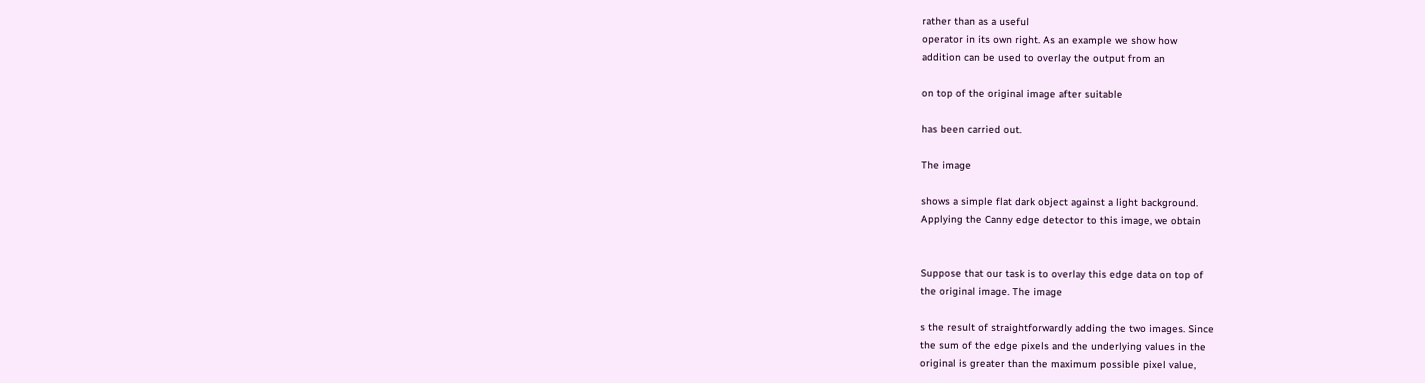rather than as a useful
operator in its own right. As an example we show how
addition can be used to overlay the output from an

on top of the original image after suitable

has been carried out.

The image

shows a simple flat dark object against a light background.
Applying the Canny edge detector to this image, we obtain


Suppose that our task is to overlay this edge data on top of
the original image. The image

s the result of straightforwardly adding the two images. Since
the sum of the edge pixels and the underlying values in the
original is greater than the maximum possible pixel value,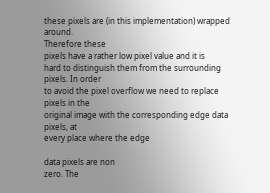these pixels are (in this implementation) wrapped around.
Therefore these
pixels have a rather low pixel value and it is
hard to distinguish them from the surrounding pixels. In order
to avoid the pixel overflow we need to replace pixels in the
original image with the corresponding edge data pixels, at
every place where the edge

data pixels are non
zero. The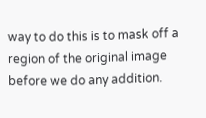way to do this is to mask off a region of the original image
before we do any addition.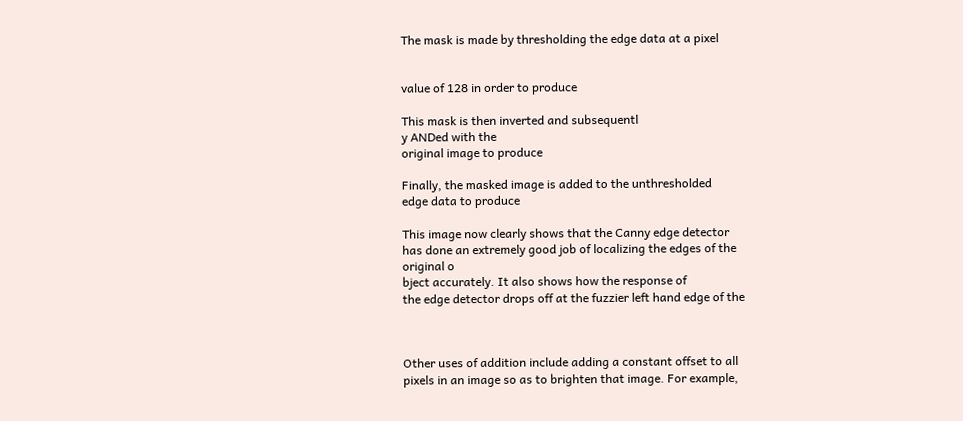The mask is made by thresholding the edge data at a pixel


value of 128 in order to produce

This mask is then inverted and subsequentl
y ANDed with the
original image to produce

Finally, the masked image is added to the unthresholded
edge data to produce

This image now clearly shows that the Canny edge detector
has done an extremely good job of localizing the edges of the
original o
bject accurately. It also shows how the response of
the edge detector drops off at the fuzzier left hand edge of the



Other uses of addition include adding a constant offset to all
pixels in an image so as to brighten that image. For example,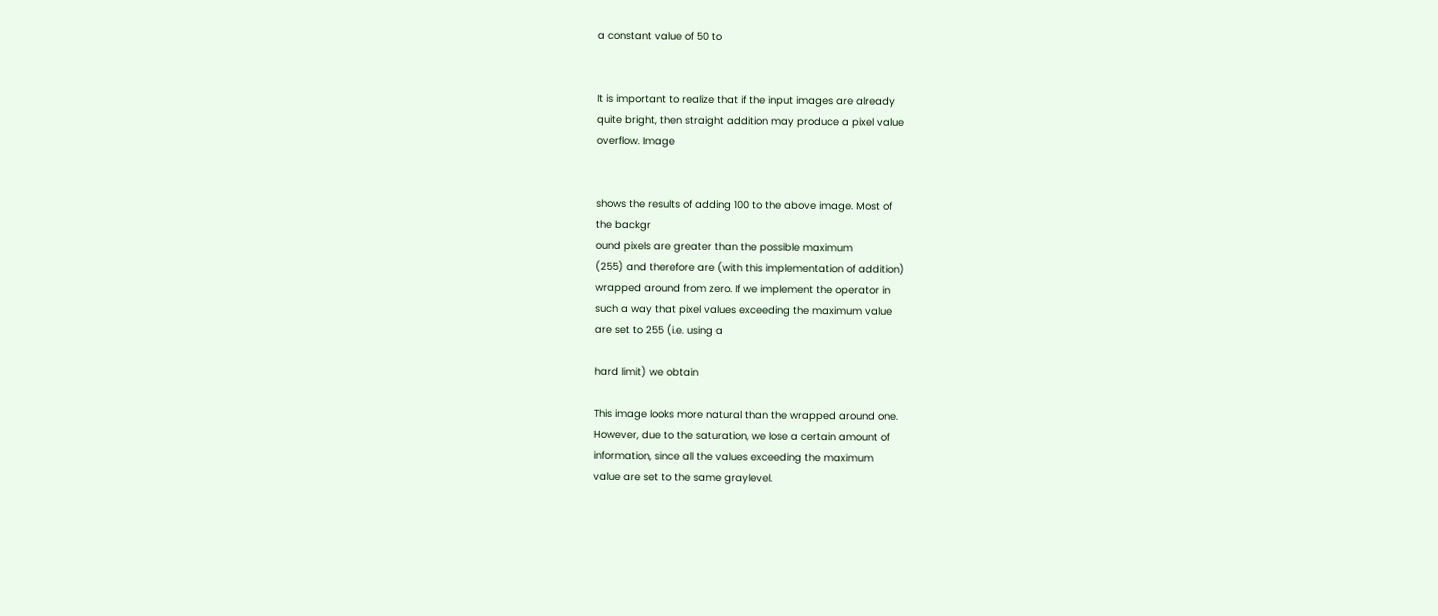a constant value of 50 to


It is important to realize that if the input images are already
quite bright, then straight addition may produce a pixel value
overflow. Image


shows the results of adding 100 to the above image. Most of
the backgr
ound pixels are greater than the possible maximum
(255) and therefore are (with this implementation of addition)
wrapped around from zero. If we implement the operator in
such a way that pixel values exceeding the maximum value
are set to 255 (i.e. using a

hard limit) we obtain

This image looks more natural than the wrapped around one.
However, due to the saturation, we lose a certain amount of
information, since all the values exceeding the maximum
value are set to the same graylevel.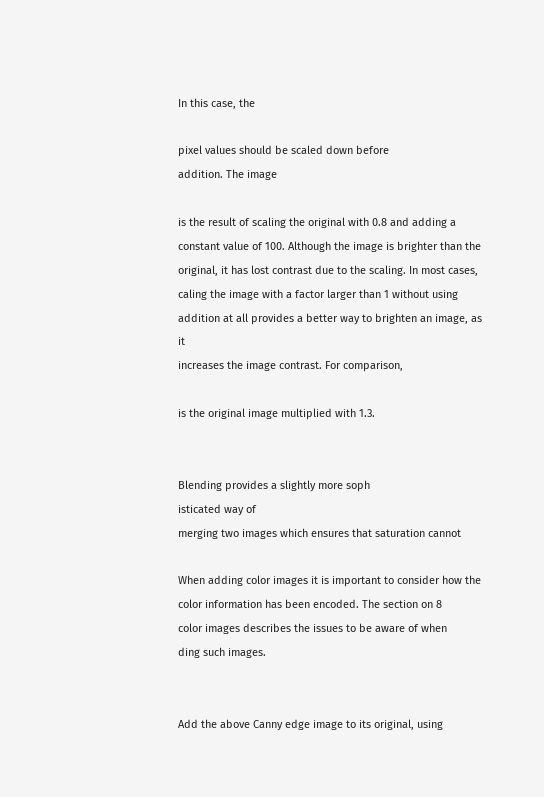In this case, the

pixel values should be scaled down before
addition. The image

is the result of scaling the original with 0.8 and adding a
constant value of 100. Although the image is brighter than the
original, it has lost contrast due to the scaling. In most cases,
caling the image with a factor larger than 1 without using
addition at all provides a better way to brighten an image, as it
increases the image contrast. For comparison,

is the original image multiplied with 1.3.


Blending provides a slightly more soph
isticated way of
merging two images which ensures that saturation cannot

When adding color images it is important to consider how the
color information has been encoded. The section on 8
color images describes the issues to be aware of when
ding such images.


Add the above Canny edge image to its original, using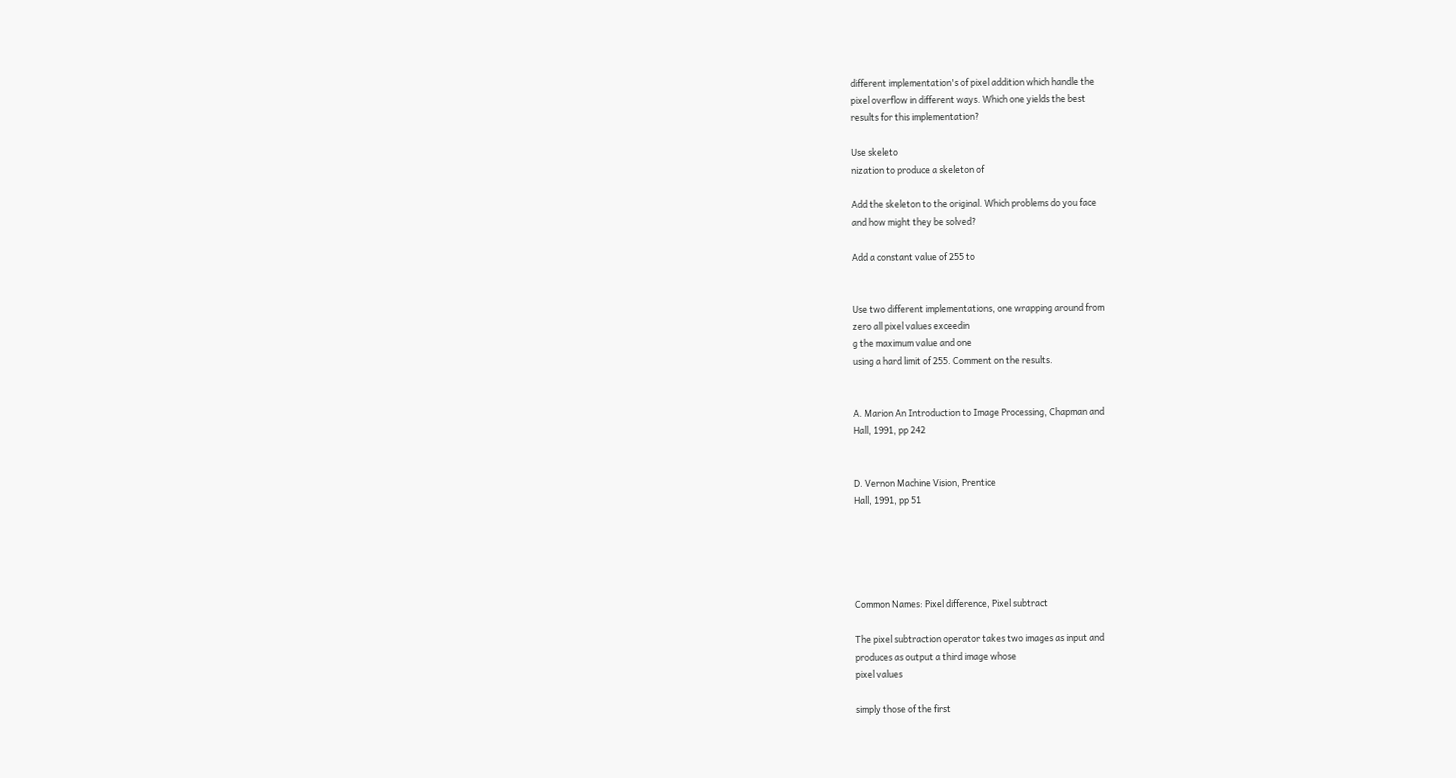different implementation's of pixel addition which handle the
pixel overflow in different ways. Which one yields the best
results for this implementation?

Use skeleto
nization to produce a skeleton of

Add the skeleton to the original. Which problems do you face
and how might they be solved?

Add a constant value of 255 to


Use two different implementations, one wrapping around from
zero all pixel values exceedin
g the maximum value and one
using a hard limit of 255. Comment on the results.


A. Marion An Introduction to Image Processing, Chapman and
Hall, 1991, pp 242


D. Vernon Machine Vision, Prentice
Hall, 1991, pp 51





Common Names: Pixel difference, Pixel subtract

The pixel subtraction operator takes two images as input and
produces as output a third image whose
pixel values

simply those of the first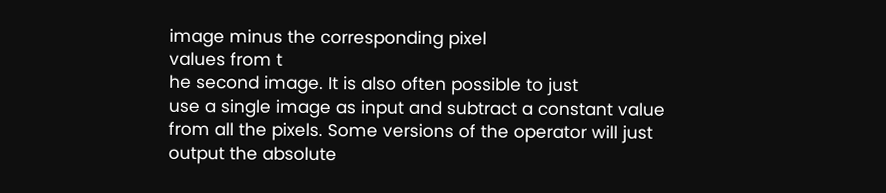image minus the corresponding pixel
values from t
he second image. It is also often possible to just
use a single image as input and subtract a constant value
from all the pixels. Some versions of the operator will just
output the absolute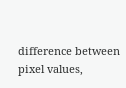difference between pixel values,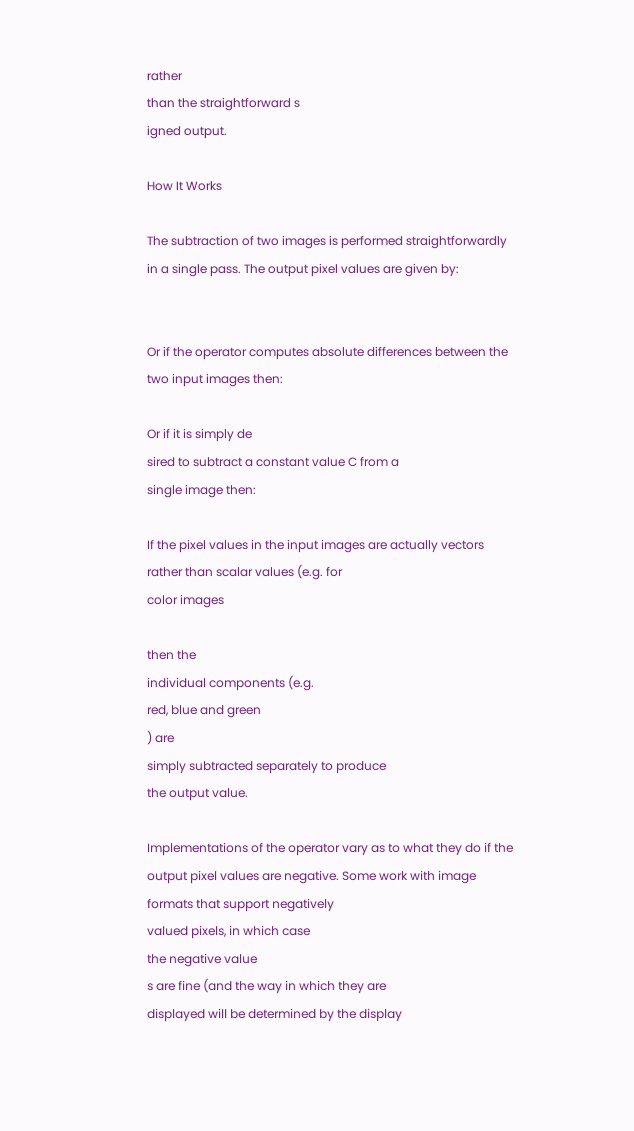rather
than the straightforward s
igned output.

How It Works

The subtraction of two images is performed straightforwardly
in a single pass. The output pixel values are given by:


Or if the operator computes absolute differences between the
two input images then:

Or if it is simply de
sired to subtract a constant value C from a
single image then:

If the pixel values in the input images are actually vectors
rather than scalar values (e.g. for
color images

then the
individual components (e.g.
red, blue and green
) are
simply subtracted separately to produce
the output value.

Implementations of the operator vary as to what they do if the
output pixel values are negative. Some work with image
formats that support negatively
valued pixels, in which case
the negative value
s are fine (and the way in which they are
displayed will be determined by the display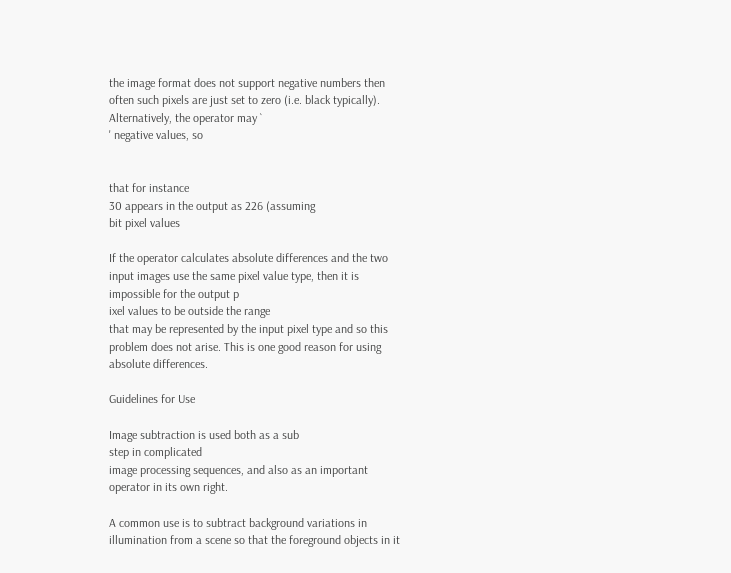the image format does not support negative numbers then
often such pixels are just set to zero (i.e. black typically).
Alternatively, the operator may `
' negative values, so


that for instance
30 appears in the output as 226 (assuming
bit pixel values

If the operator calculates absolute differences and the two
input images use the same pixel value type, then it is
impossible for the output p
ixel values to be outside the range
that may be represented by the input pixel type and so this
problem does not arise. This is one good reason for using
absolute differences.

Guidelines for Use

Image subtraction is used both as a sub
step in complicated
image processing sequences, and also as an important
operator in its own right.

A common use is to subtract background variations in
illumination from a scene so that the foreground objects in it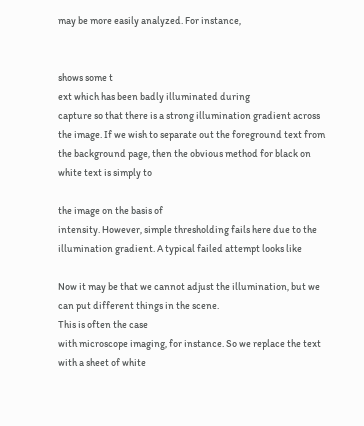may be more easily analyzed. For instance,


shows some t
ext which has been badly illuminated during
capture so that there is a strong illumination gradient across
the image. If we wish to separate out the foreground text from
the background page, then the obvious method for black on
white text is simply to

the image on the basis of
intensity. However, simple thresholding fails here due to the
illumination gradient. A typical failed attempt looks like

Now it may be that we cannot adjust the illumination, but we
can put different things in the scene.
This is often the case
with microscope imaging, for instance. So we replace the text
with a sheet of white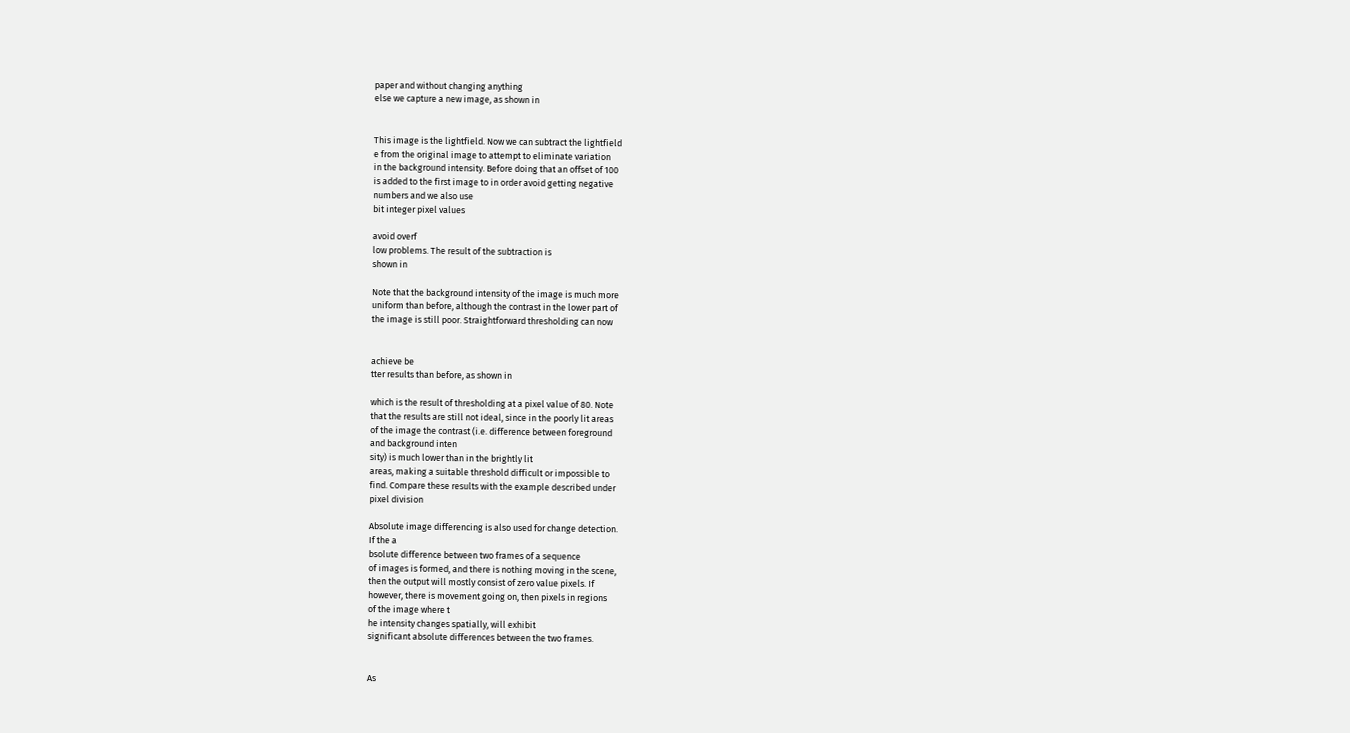paper and without changing anything
else we capture a new image, as shown in


This image is the lightfield. Now we can subtract the lightfield
e from the original image to attempt to eliminate variation
in the background intensity. Before doing that an offset of 100
is added to the first image to in order avoid getting negative
numbers and we also use
bit integer pixel values

avoid overf
low problems. The result of the subtraction is
shown in

Note that the background intensity of the image is much more
uniform than before, although the contrast in the lower part of
the image is still poor. Straightforward thresholding can now


achieve be
tter results than before, as shown in

which is the result of thresholding at a pixel value of 80. Note
that the results are still not ideal, since in the poorly lit areas
of the image the contrast (i.e. difference between foreground
and background inten
sity) is much lower than in the brightly lit
areas, making a suitable threshold difficult or impossible to
find. Compare these results with the example described under
pixel division

Absolute image differencing is also used for change detection.
If the a
bsolute difference between two frames of a sequence
of images is formed, and there is nothing moving in the scene,
then the output will mostly consist of zero value pixels. If
however, there is movement going on, then pixels in regions
of the image where t
he intensity changes spatially, will exhibit
significant absolute differences between the two frames.


As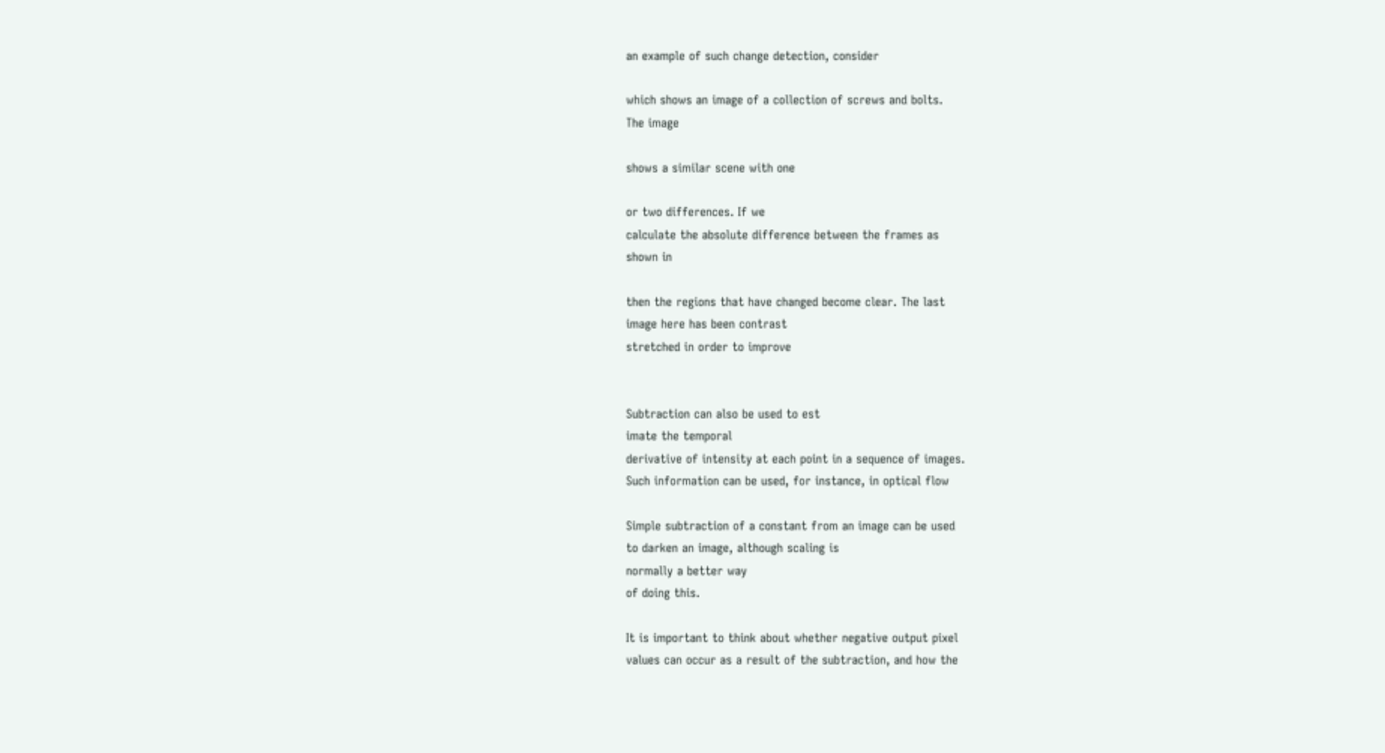an example of such change detection, consider

which shows an image of a collection of screws and bolts.
The image

shows a similar scene with one

or two differences. If we
calculate the absolute difference between the frames as
shown in

then the regions that have changed become clear. The last
image here has been contrast
stretched in order to improve


Subtraction can also be used to est
imate the temporal
derivative of intensity at each point in a sequence of images.
Such information can be used, for instance, in optical flow

Simple subtraction of a constant from an image can be used
to darken an image, although scaling is
normally a better way
of doing this.

It is important to think about whether negative output pixel
values can occur as a result of the subtraction, and how the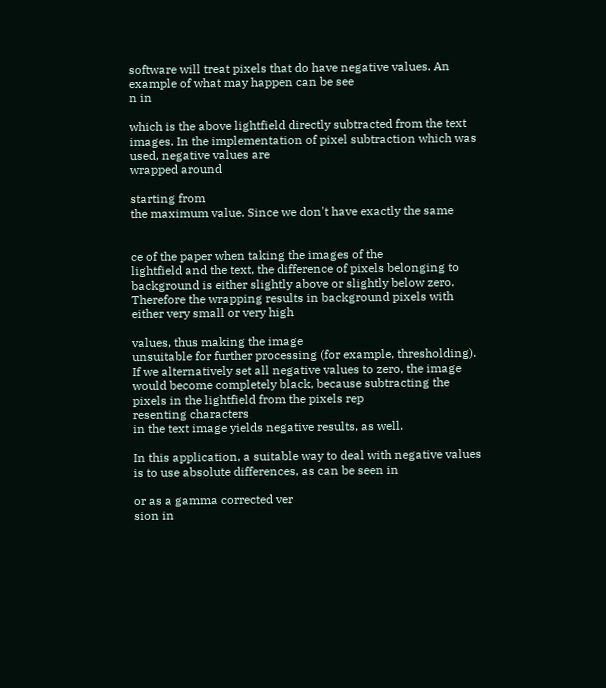software will treat pixels that do have negative values. An
example of what may happen can be see
n in

which is the above lightfield directly subtracted from the text
images. In the implementation of pixel subtraction which was
used, negative values are
wrapped around

starting from
the maximum value. Since we don't have exactly the same


ce of the paper when taking the images of the
lightfield and the text, the difference of pixels belonging to
background is either slightly above or slightly below zero.
Therefore the wrapping results in background pixels with
either very small or very high

values, thus making the image
unsuitable for further processing (for example, thresholding).
If we alternatively set all negative values to zero, the image
would become completely black, because subtracting the
pixels in the lightfield from the pixels rep
resenting characters
in the text image yields negative results, as well.

In this application, a suitable way to deal with negative values
is to use absolute differences, as can be seen in

or as a gamma corrected ver
sion in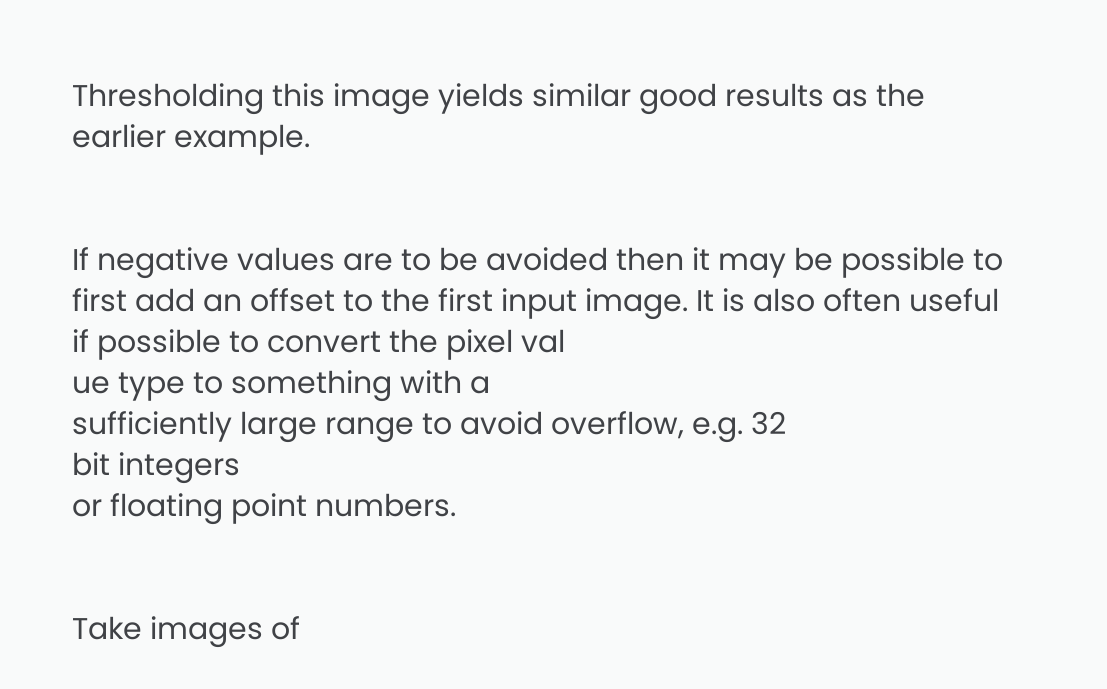Thresholding this image yields similar good results as the
earlier example.


If negative values are to be avoided then it may be possible to
first add an offset to the first input image. It is also often useful
if possible to convert the pixel val
ue type to something with a
sufficiently large range to avoid overflow, e.g. 32
bit integers
or floating point numbers.


Take images of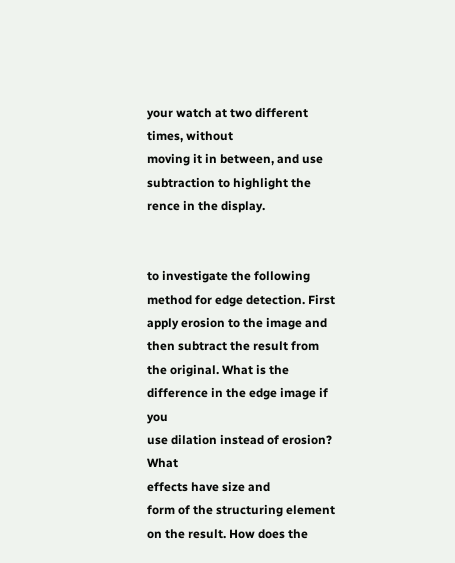your watch at two different times, without
moving it in between, and use subtraction to highlight the
rence in the display.


to investigate the following method for edge detection. First
apply erosion to the image and then subtract the result from
the original. What is the difference in the edge image if you
use dilation instead of erosion? What
effects have size and
form of the structuring element on the result. How does the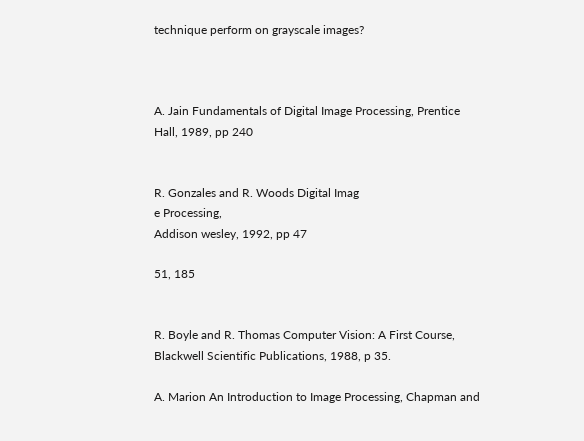technique perform on grayscale images?



A. Jain Fundamentals of Digital Image Processing, Prentice
Hall, 1989, pp 240


R. Gonzales and R. Woods Digital Imag
e Processing,
Addison wesley, 1992, pp 47

51, 185


R. Boyle and R. Thomas Computer Vision: A First Course,
Blackwell Scientific Publications, 1988, p 35.

A. Marion An Introduction to Image Processing, Chapman and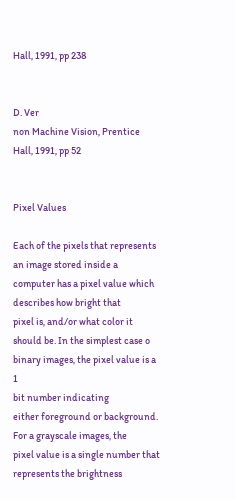Hall, 1991, pp 238


D. Ver
non Machine Vision, Prentice
Hall, 1991, pp 52


Pixel Values

Each of the pixels that represents an image stored inside a
computer has a pixel value which describes how bright that
pixel is, and/or what color it should be. In the simplest case o
binary images, the pixel value is a 1
bit number indicating
either foreground or background. For a grayscale images, the
pixel value is a single number that represents the brightness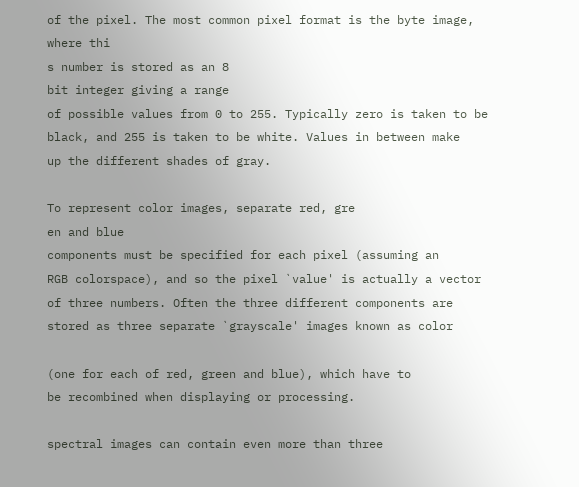of the pixel. The most common pixel format is the byte image,
where thi
s number is stored as an 8
bit integer giving a range
of possible values from 0 to 255. Typically zero is taken to be
black, and 255 is taken to be white. Values in between make
up the different shades of gray.

To represent color images, separate red, gre
en and blue
components must be specified for each pixel (assuming an
RGB colorspace), and so the pixel `value' is actually a vector
of three numbers. Often the three different components are
stored as three separate `grayscale' images known as color

(one for each of red, green and blue), which have to
be recombined when displaying or processing.

spectral images can contain even more than three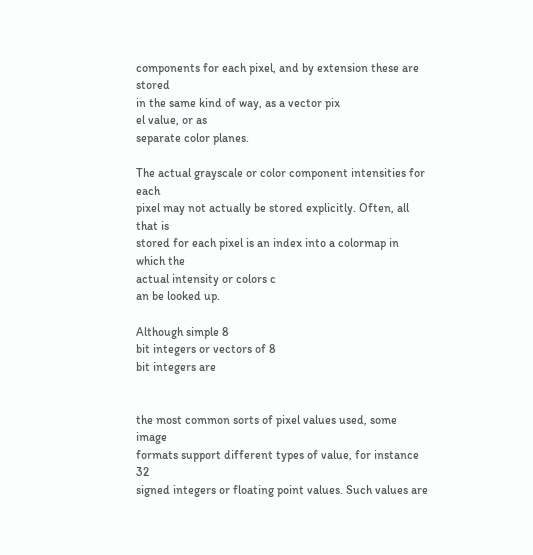components for each pixel, and by extension these are stored
in the same kind of way, as a vector pix
el value, or as
separate color planes.

The actual grayscale or color component intensities for each
pixel may not actually be stored explicitly. Often, all that is
stored for each pixel is an index into a colormap in which the
actual intensity or colors c
an be looked up.

Although simple 8
bit integers or vectors of 8
bit integers are


the most common sorts of pixel values used, some image
formats support different types of value, for instance 32
signed integers or floating point values. Such values are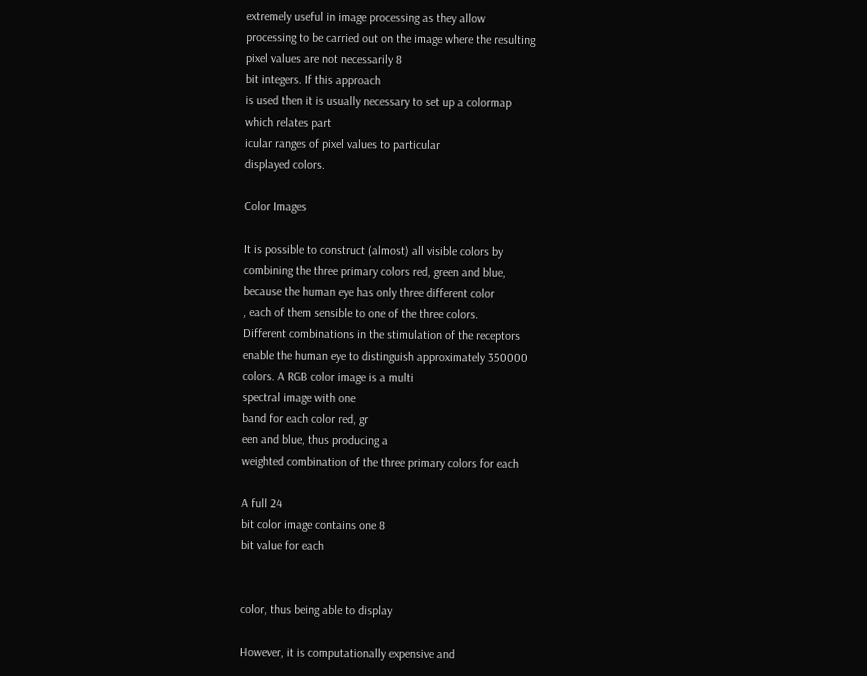extremely useful in image processing as they allow
processing to be carried out on the image where the resulting
pixel values are not necessarily 8
bit integers. If this approach
is used then it is usually necessary to set up a colormap
which relates part
icular ranges of pixel values to particular
displayed colors.

Color Images

It is possible to construct (almost) all visible colors by
combining the three primary colors red, green and blue,
because the human eye has only three different color
, each of them sensible to one of the three colors.
Different combinations in the stimulation of the receptors
enable the human eye to distinguish approximately 350000
colors. A RGB color image is a multi
spectral image with one
band for each color red, gr
een and blue, thus producing a
weighted combination of the three primary colors for each

A full 24
bit color image contains one 8
bit value for each


color, thus being able to display

However, it is computationally expensive and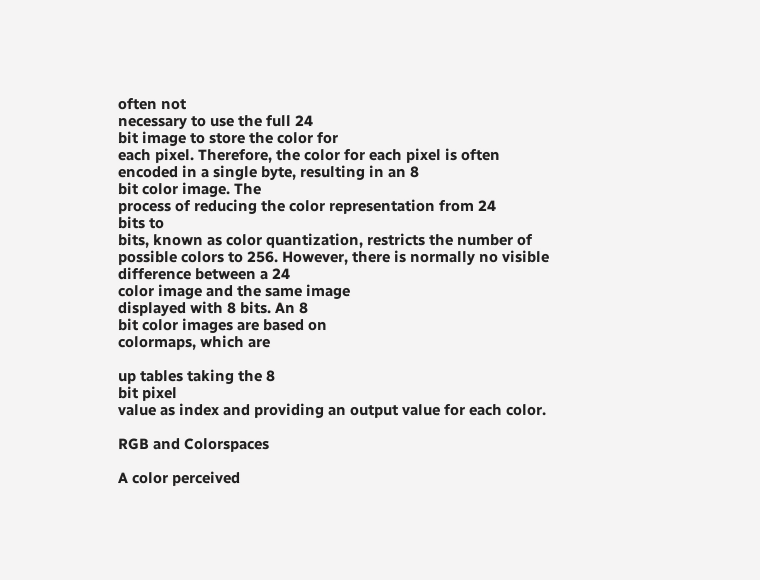often not
necessary to use the full 24
bit image to store the color for
each pixel. Therefore, the color for each pixel is often
encoded in a single byte, resulting in an 8
bit color image. The
process of reducing the color representation from 24
bits to
bits, known as color quantization, restricts the number of
possible colors to 256. However, there is normally no visible
difference between a 24
color image and the same image
displayed with 8 bits. An 8
bit color images are based on
colormaps, which are

up tables taking the 8
bit pixel
value as index and providing an output value for each color.

RGB and Colorspaces

A color perceived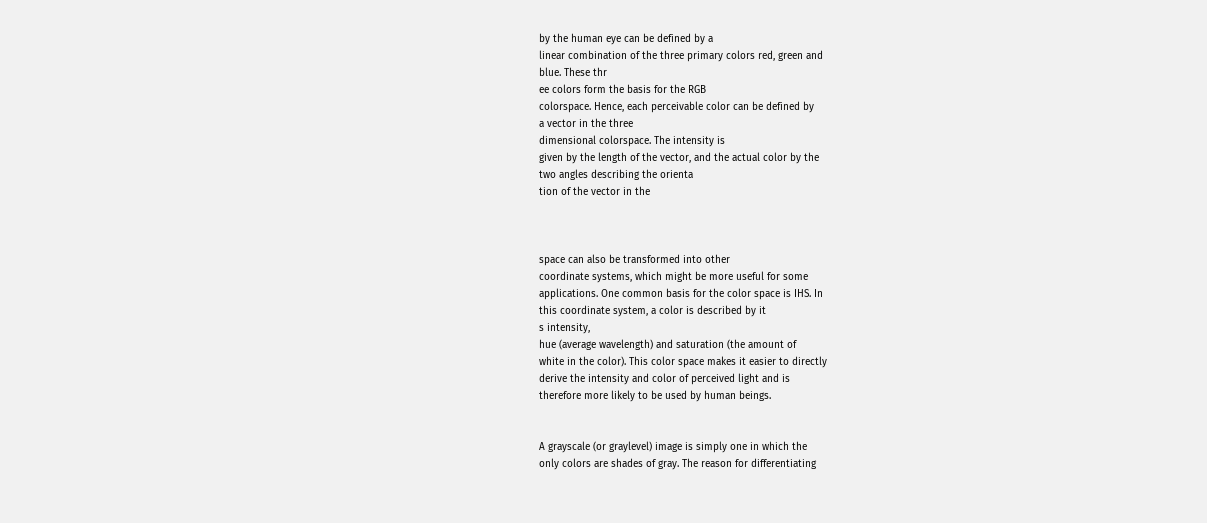by the human eye can be defined by a
linear combination of the three primary colors red, green and
blue. These thr
ee colors form the basis for the RGB
colorspace. Hence, each perceivable color can be defined by
a vector in the three
dimensional colorspace. The intensity is
given by the length of the vector, and the actual color by the
two angles describing the orienta
tion of the vector in the



space can also be transformed into other
coordinate systems, which might be more useful for some
applications. One common basis for the color space is IHS. In
this coordinate system, a color is described by it
s intensity,
hue (average wavelength) and saturation (the amount of
white in the color). This color space makes it easier to directly
derive the intensity and color of perceived light and is
therefore more likely to be used by human beings.


A grayscale (or graylevel) image is simply one in which the
only colors are shades of gray. The reason for differentiating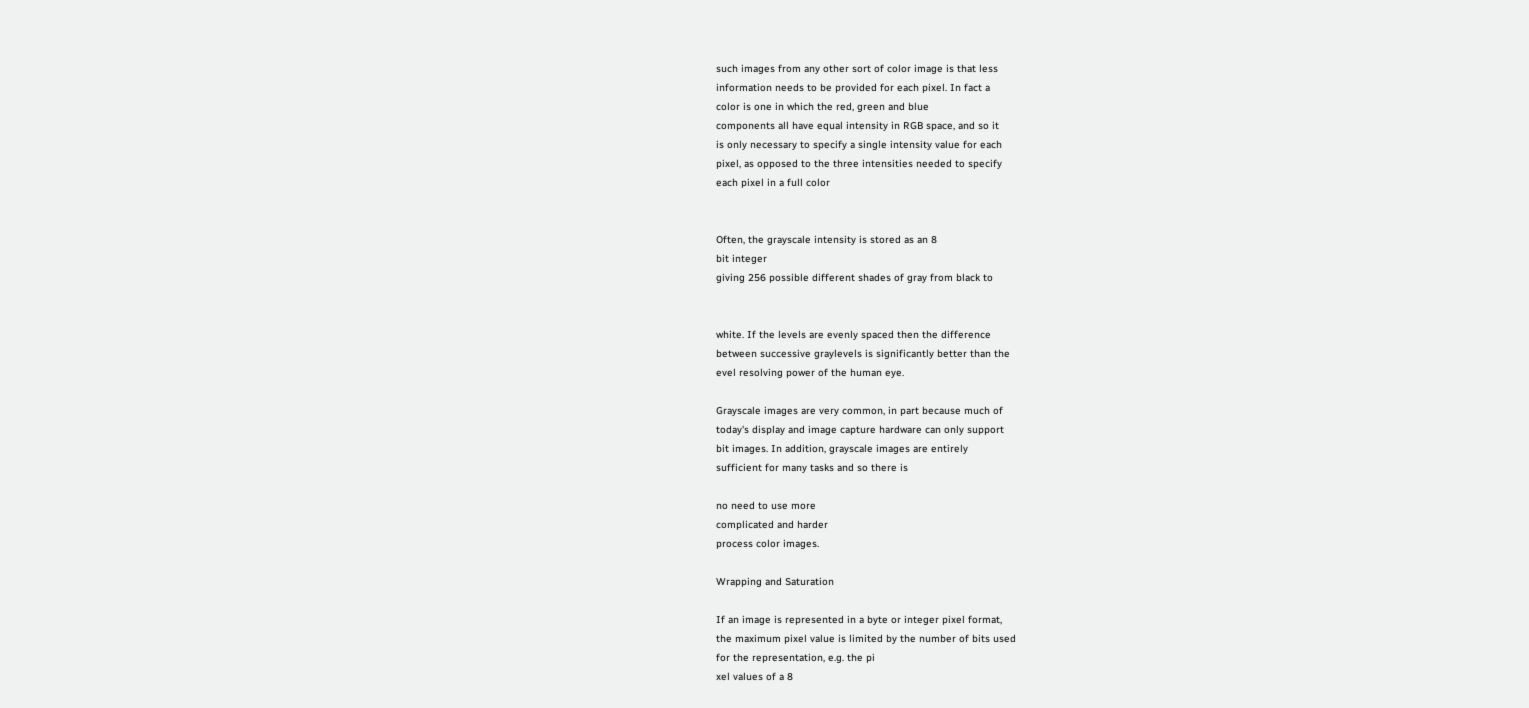such images from any other sort of color image is that less
information needs to be provided for each pixel. In fact a
color is one in which the red, green and blue
components all have equal intensity in RGB space, and so it
is only necessary to specify a single intensity value for each
pixel, as opposed to the three intensities needed to specify
each pixel in a full color


Often, the grayscale intensity is stored as an 8
bit integer
giving 256 possible different shades of gray from black to


white. If the levels are evenly spaced then the difference
between successive graylevels is significantly better than the
evel resolving power of the human eye.

Grayscale images are very common, in part because much of
today's display and image capture hardware can only support
bit images. In addition, grayscale images are entirely
sufficient for many tasks and so there is

no need to use more
complicated and harder
process color images.

Wrapping and Saturation

If an image is represented in a byte or integer pixel format,
the maximum pixel value is limited by the number of bits used
for the representation, e.g. the pi
xel values of a 8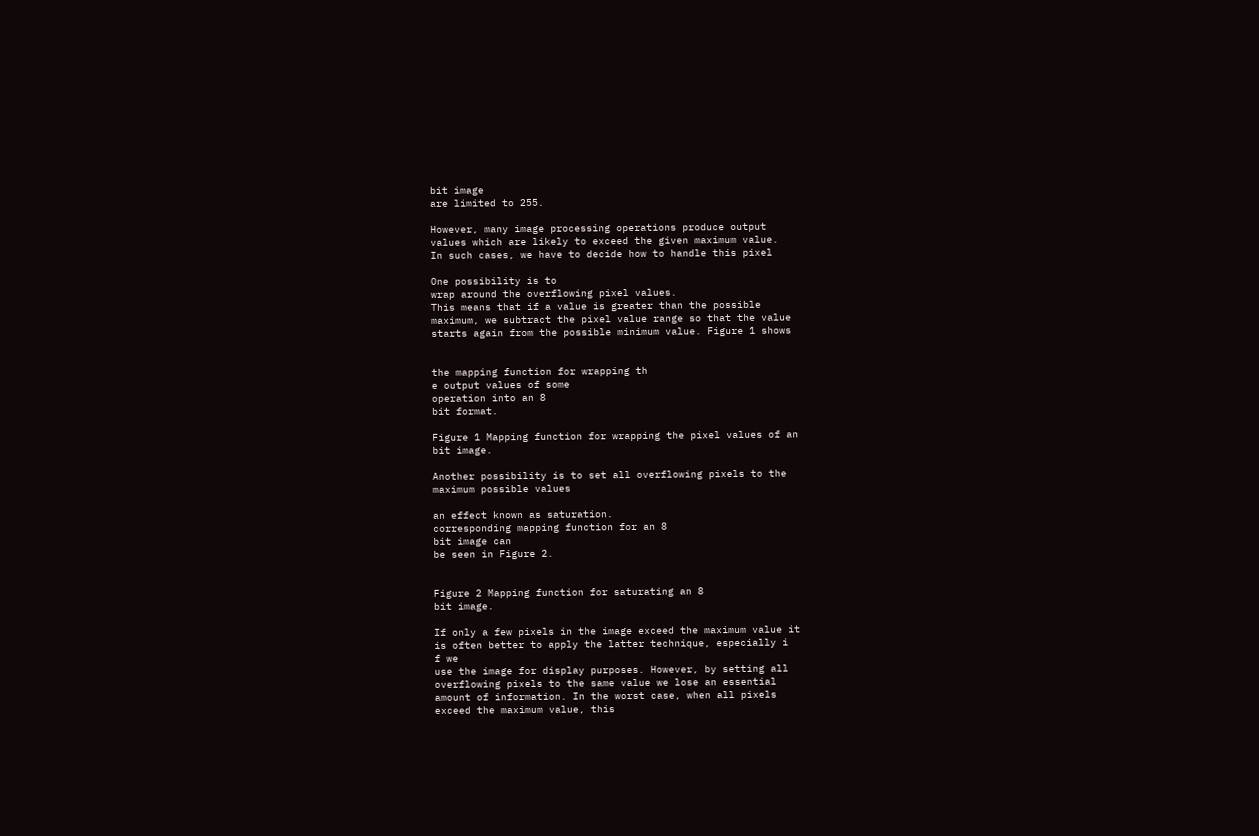bit image
are limited to 255.

However, many image processing operations produce output
values which are likely to exceed the given maximum value.
In such cases, we have to decide how to handle this pixel

One possibility is to
wrap around the overflowing pixel values.
This means that if a value is greater than the possible
maximum, we subtract the pixel value range so that the value
starts again from the possible minimum value. Figure 1 shows


the mapping function for wrapping th
e output values of some
operation into an 8
bit format.

Figure 1 Mapping function for wrapping the pixel values of an
bit image.

Another possibility is to set all overflowing pixels to the
maximum possible values

an effect known as saturation.
corresponding mapping function for an 8
bit image can
be seen in Figure 2.


Figure 2 Mapping function for saturating an 8
bit image.

If only a few pixels in the image exceed the maximum value it
is often better to apply the latter technique, especially i
f we
use the image for display purposes. However, by setting all
overflowing pixels to the same value we lose an essential
amount of information. In the worst case, when all pixels
exceed the maximum value, this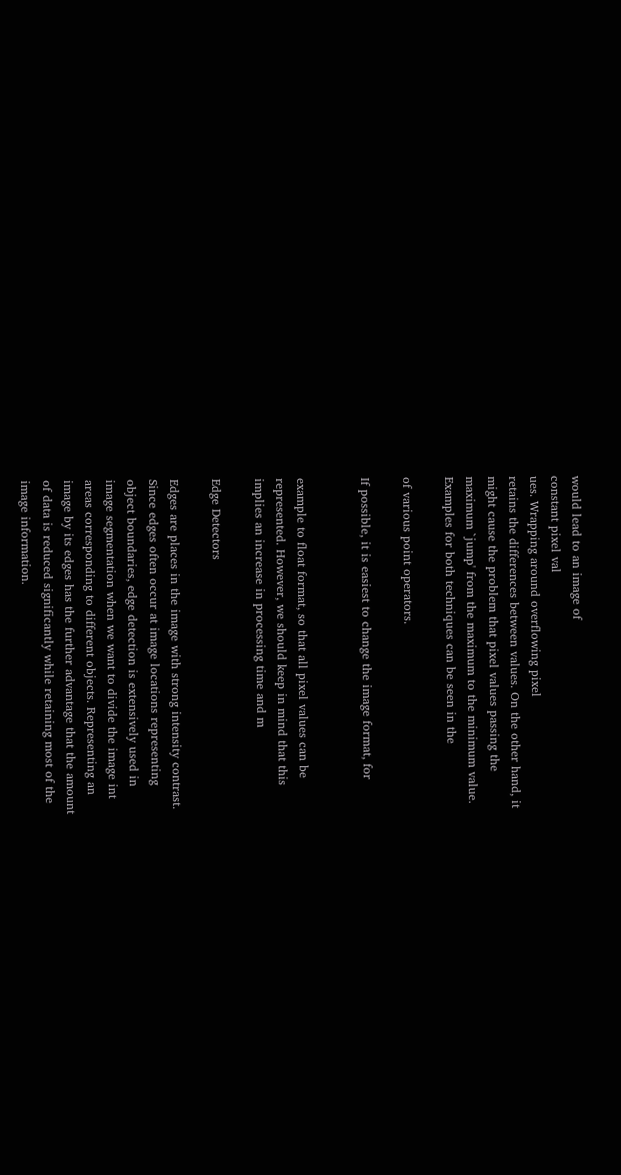would lead to an image of
constant pixel val
ues. Wrapping around overflowing pixel
retains the differences between values. On the other hand, it
might cause the problem that pixel values passing the
maximum `jump' from the maximum to the minimum value.
Examples for both techniques can be seen in the

of various point operators.

If possible, it is easiest to change the image format, for


example to float format, so that all pixel values can be
represented. However, we should keep in mind that this
implies an increase in processing time and m

Edge Detectors

Edges are places in the image with strong intensity contrast.
Since edges often occur at image locations representing
object boundaries, edge detection is extensively used in
image segmentation when we want to divide the image int
areas corresponding to different objects. Representing an
image by its edges has the further advantage that the amount
of data is reduced significantly while retaining most of the
image information.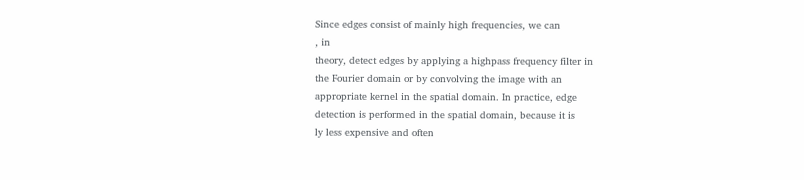Since edges consist of mainly high frequencies, we can
, in
theory, detect edges by applying a highpass frequency filter in
the Fourier domain or by convolving the image with an
appropriate kernel in the spatial domain. In practice, edge
detection is performed in the spatial domain, because it is
ly less expensive and often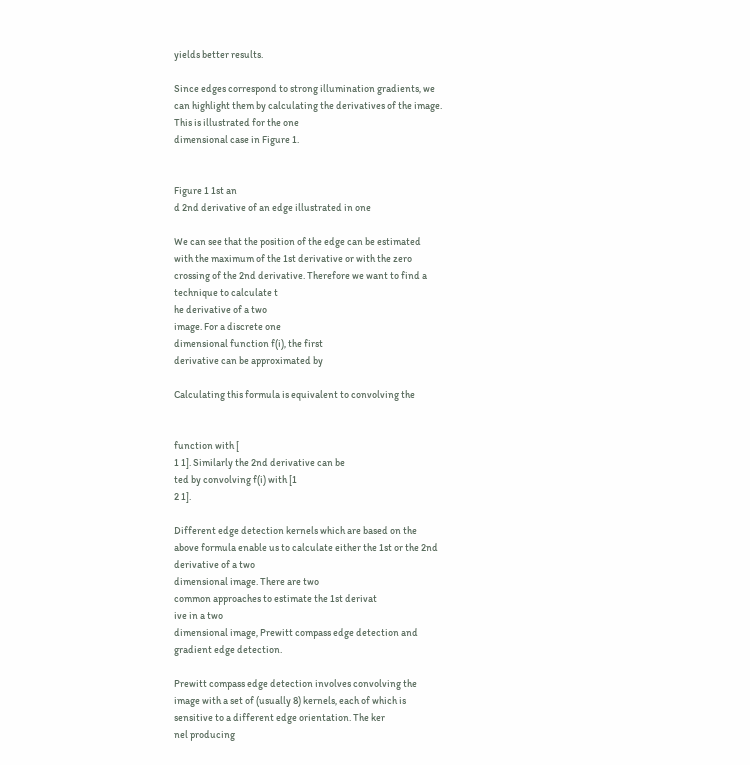yields better results.

Since edges correspond to strong illumination gradients, we
can highlight them by calculating the derivatives of the image.
This is illustrated for the one
dimensional case in Figure 1.


Figure 1 1st an
d 2nd derivative of an edge illustrated in one

We can see that the position of the edge can be estimated
with the maximum of the 1st derivative or with the zero
crossing of the 2nd derivative. Therefore we want to find a
technique to calculate t
he derivative of a two
image. For a discrete one
dimensional function f(i), the first
derivative can be approximated by

Calculating this formula is equivalent to convolving the


function with [
1 1]. Similarly the 2nd derivative can be
ted by convolving f(i) with [1
2 1].

Different edge detection kernels which are based on the
above formula enable us to calculate either the 1st or the 2nd
derivative of a two
dimensional image. There are two
common approaches to estimate the 1st derivat
ive in a two
dimensional image, Prewitt compass edge detection and
gradient edge detection.

Prewitt compass edge detection involves convolving the
image with a set of (usually 8) kernels, each of which is
sensitive to a different edge orientation. The ker
nel producing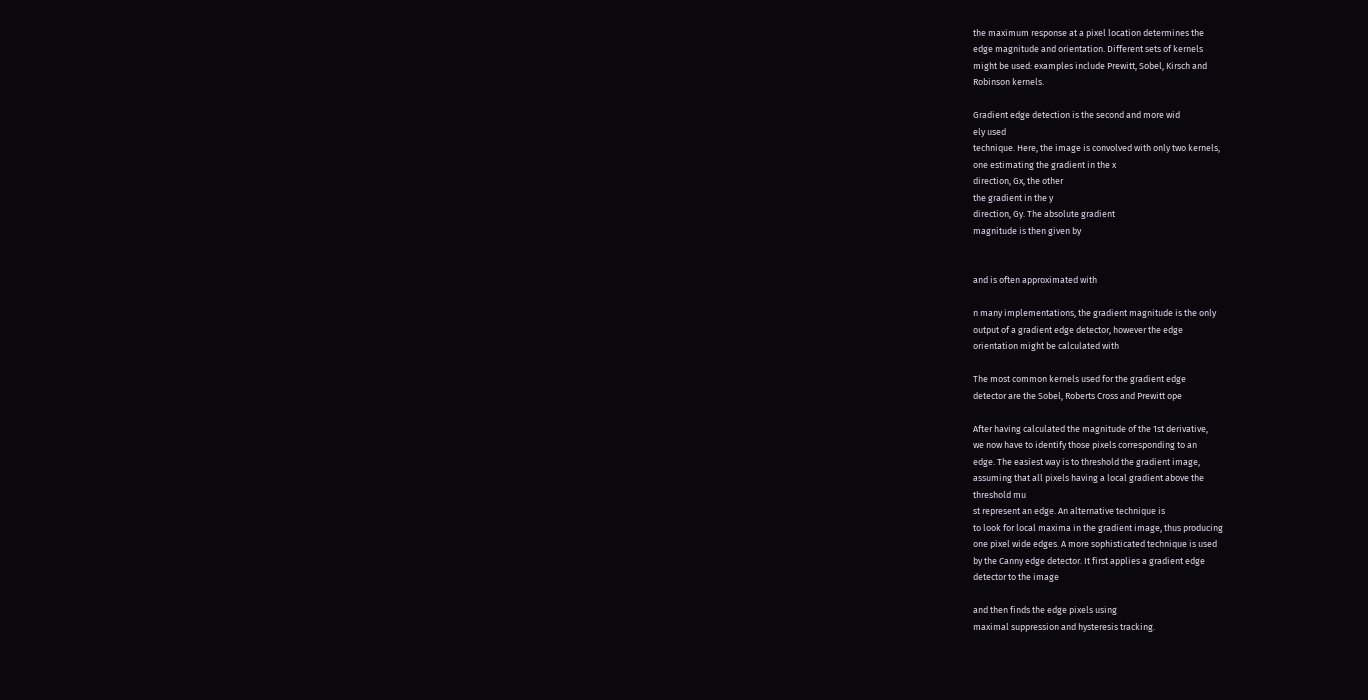the maximum response at a pixel location determines the
edge magnitude and orientation. Different sets of kernels
might be used: examples include Prewitt, Sobel, Kirsch and
Robinson kernels.

Gradient edge detection is the second and more wid
ely used
technique. Here, the image is convolved with only two kernels,
one estimating the gradient in the x
direction, Gx, the other
the gradient in the y
direction, Gy. The absolute gradient
magnitude is then given by


and is often approximated with

n many implementations, the gradient magnitude is the only
output of a gradient edge detector, however the edge
orientation might be calculated with

The most common kernels used for the gradient edge
detector are the Sobel, Roberts Cross and Prewitt ope

After having calculated the magnitude of the 1st derivative,
we now have to identify those pixels corresponding to an
edge. The easiest way is to threshold the gradient image,
assuming that all pixels having a local gradient above the
threshold mu
st represent an edge. An alternative technique is
to look for local maxima in the gradient image, thus producing
one pixel wide edges. A more sophisticated technique is used
by the Canny edge detector. It first applies a gradient edge
detector to the image

and then finds the edge pixels using
maximal suppression and hysteresis tracking.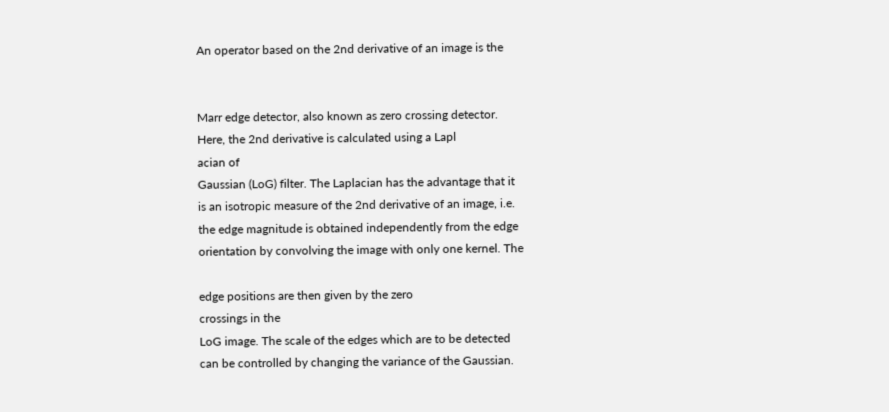An operator based on the 2nd derivative of an image is the


Marr edge detector, also known as zero crossing detector.
Here, the 2nd derivative is calculated using a Lapl
acian of
Gaussian (LoG) filter. The Laplacian has the advantage that it
is an isotropic measure of the 2nd derivative of an image, i.e.
the edge magnitude is obtained independently from the edge
orientation by convolving the image with only one kernel. The

edge positions are then given by the zero
crossings in the
LoG image. The scale of the edges which are to be detected
can be controlled by changing the variance of the Gaussian.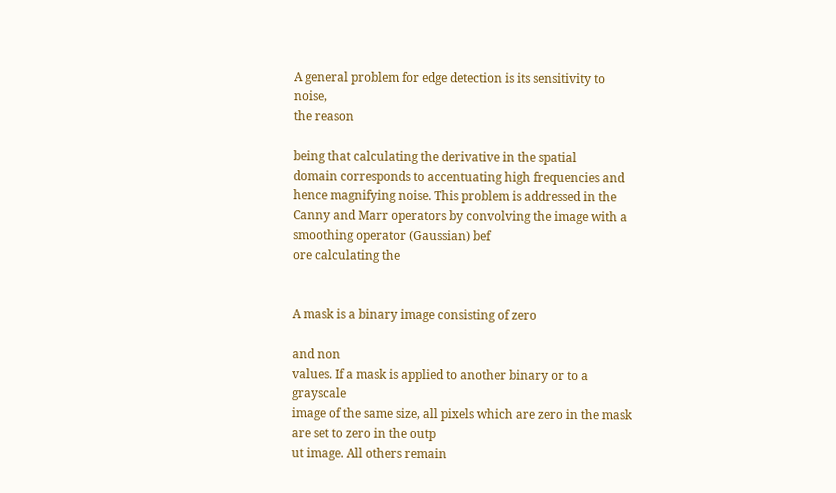A general problem for edge detection is its sensitivity to noise,
the reason

being that calculating the derivative in the spatial
domain corresponds to accentuating high frequencies and
hence magnifying noise. This problem is addressed in the
Canny and Marr operators by convolving the image with a
smoothing operator (Gaussian) bef
ore calculating the


A mask is a binary image consisting of zero

and non
values. If a mask is applied to another binary or to a grayscale
image of the same size, all pixels which are zero in the mask
are set to zero in the outp
ut image. All others remain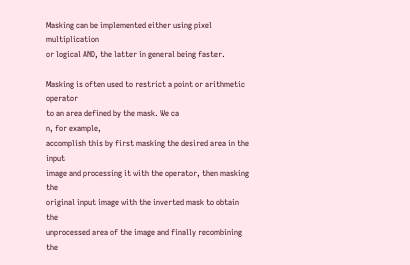Masking can be implemented either using pixel multiplication
or logical AND, the latter in general being faster.

Masking is often used to restrict a point or arithmetic operator
to an area defined by the mask. We ca
n, for example,
accomplish this by first masking the desired area in the input
image and processing it with the operator, then masking the
original input image with the inverted mask to obtain the
unprocessed area of the image and finally recombining the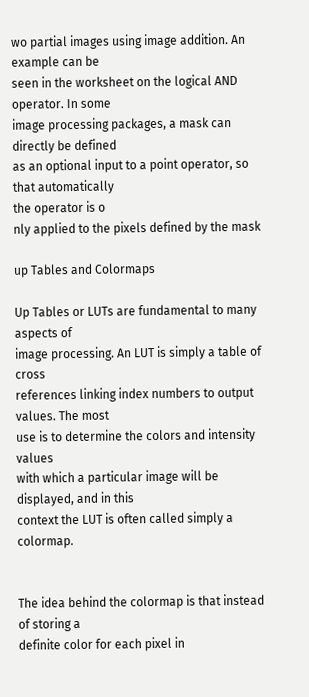wo partial images using image addition. An example can be
seen in the worksheet on the logical AND operator. In some
image processing packages, a mask can directly be defined
as an optional input to a point operator, so that automatically
the operator is o
nly applied to the pixels defined by the mask

up Tables and Colormaps

Up Tables or LUTs are fundamental to many aspects of
image processing. An LUT is simply a table of cross
references linking index numbers to output values. The most
use is to determine the colors and intensity values
with which a particular image will be displayed, and in this
context the LUT is often called simply a colormap.


The idea behind the colormap is that instead of storing a
definite color for each pixel in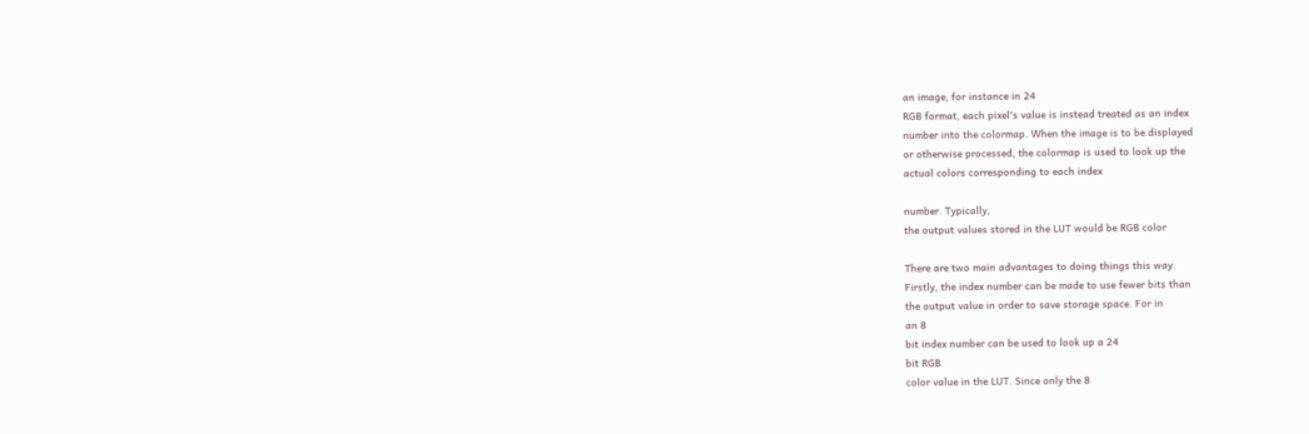an image, for instance in 24
RGB format, each pixel's value is instead treated as an index
number into the colormap. When the image is to be displayed
or otherwise processed, the colormap is used to look up the
actual colors corresponding to each index

number. Typically,
the output values stored in the LUT would be RGB color

There are two main advantages to doing things this way.
Firstly, the index number can be made to use fewer bits than
the output value in order to save storage space. For in
an 8
bit index number can be used to look up a 24
bit RGB
color value in the LUT. Since only the 8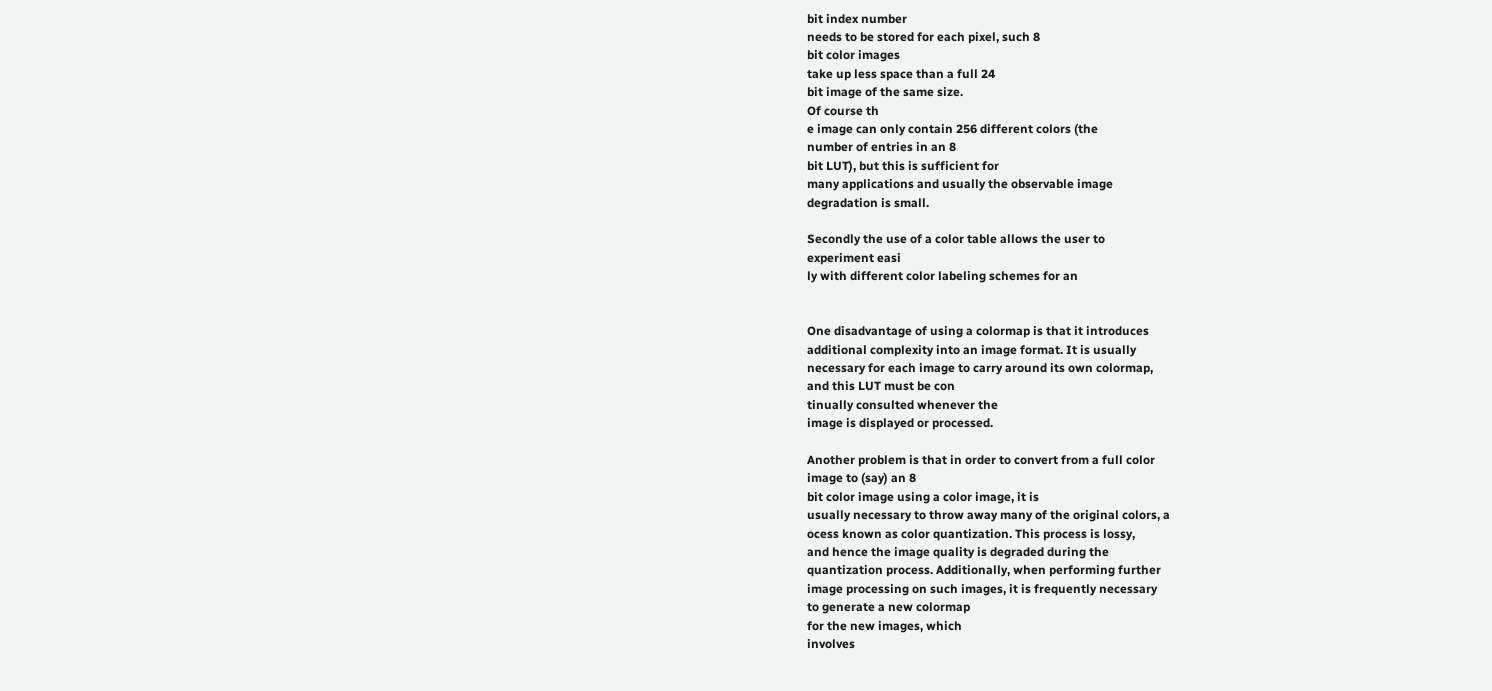bit index number
needs to be stored for each pixel, such 8
bit color images
take up less space than a full 24
bit image of the same size.
Of course th
e image can only contain 256 different colors (the
number of entries in an 8
bit LUT), but this is sufficient for
many applications and usually the observable image
degradation is small.

Secondly the use of a color table allows the user to
experiment easi
ly with different color labeling schemes for an


One disadvantage of using a colormap is that it introduces
additional complexity into an image format. It is usually
necessary for each image to carry around its own colormap,
and this LUT must be con
tinually consulted whenever the
image is displayed or processed.

Another problem is that in order to convert from a full color
image to (say) an 8
bit color image using a color image, it is
usually necessary to throw away many of the original colors, a
ocess known as color quantization. This process is lossy,
and hence the image quality is degraded during the
quantization process. Additionally, when performing further
image processing on such images, it is frequently necessary
to generate a new colormap
for the new images, which
involves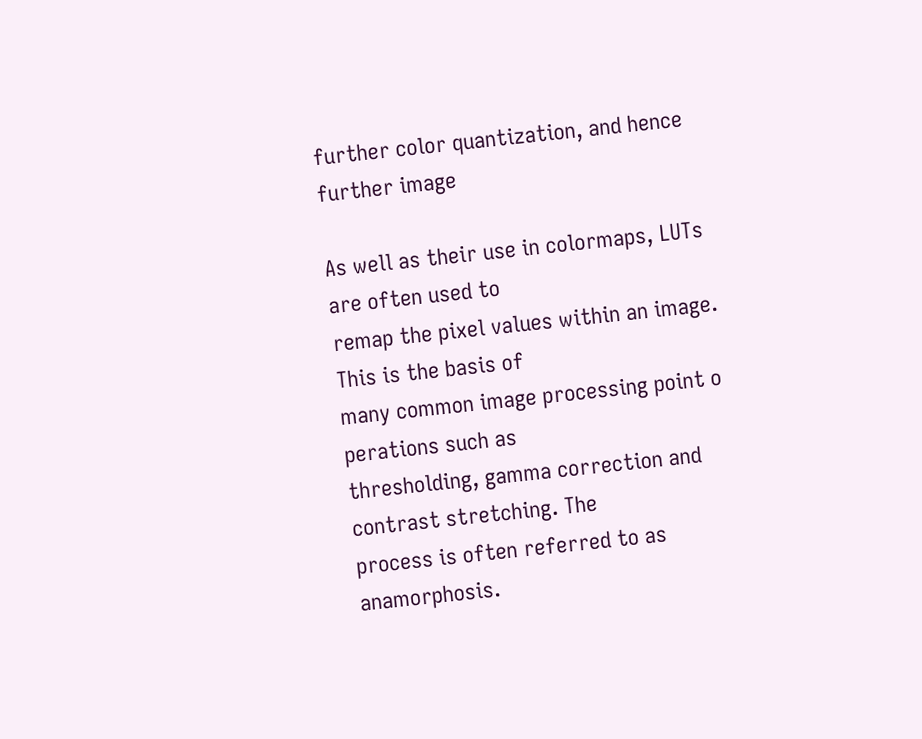further color quantization, and hence further image

As well as their use in colormaps, LUTs are often used to
remap the pixel values within an image. This is the basis of
many common image processing point o
perations such as
thresholding, gamma correction and contrast stretching. The
process is often referred to as anamorphosis.